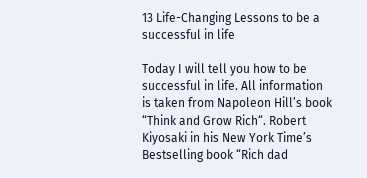13 Life-Changing Lessons to be a successful in life

Today I will tell you how to be successful in life. All information is taken from Napoleon Hill’s book “Think and Grow Rich“. Robert Kiyosaki in his New York Time’s Bestselling book “Rich dad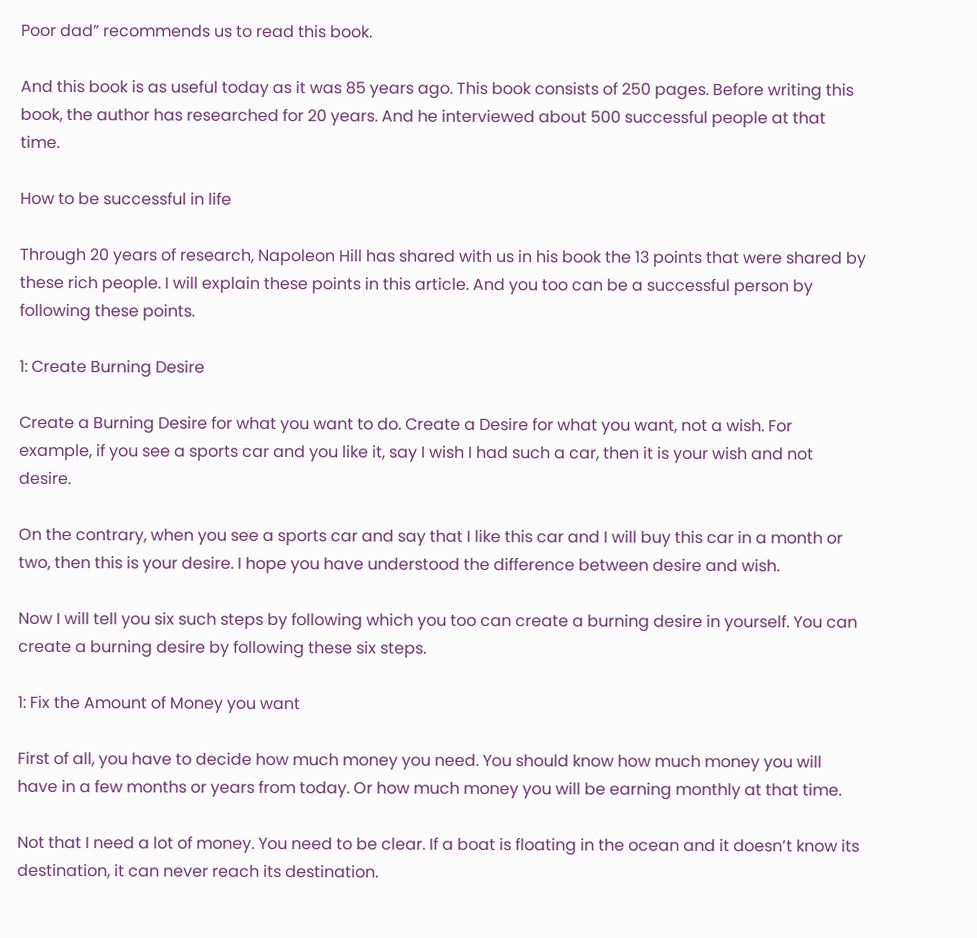Poor dad” recommends us to read this book.

And this book is as useful today as it was 85 years ago. This book consists of 250 pages. Before writing this book, the author has researched for 20 years. And he interviewed about 500 successful people at that time.

How to be successful in life

Through 20 years of research, Napoleon Hill has shared with us in his book the 13 points that were shared by these rich people. I will explain these points in this article. And you too can be a successful person by following these points.

1: Create Burning Desire

Create a Burning Desire for what you want to do. Create a Desire for what you want, not a wish. For example, if you see a sports car and you like it, say I wish I had such a car, then it is your wish and not desire.

On the contrary, when you see a sports car and say that I like this car and I will buy this car in a month or two, then this is your desire. I hope you have understood the difference between desire and wish.

Now I will tell you six such steps by following which you too can create a burning desire in yourself. You can create a burning desire by following these six steps.

1: Fix the Amount of Money you want

First of all, you have to decide how much money you need. You should know how much money you will have in a few months or years from today. Or how much money you will be earning monthly at that time.

Not that I need a lot of money. You need to be clear. If a boat is floating in the ocean and it doesn’t know its destination, it can never reach its destination.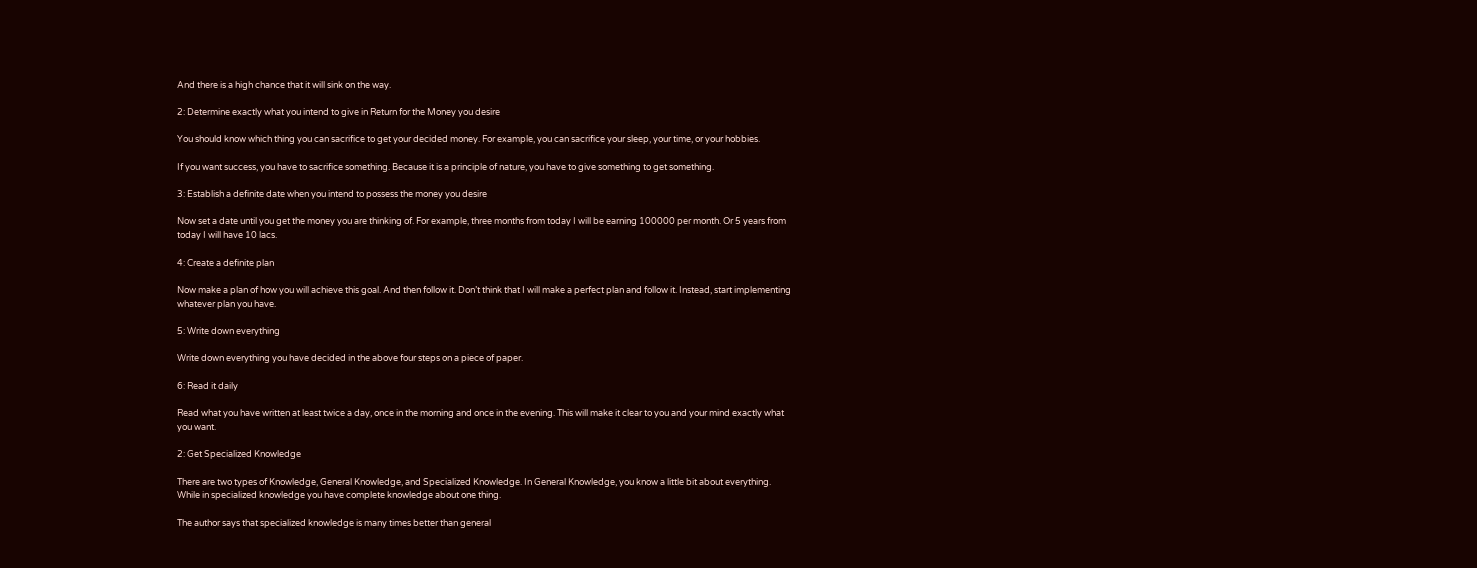And there is a high chance that it will sink on the way.

2: Determine exactly what you intend to give in Return for the Money you desire

You should know which thing you can sacrifice to get your decided money. For example, you can sacrifice your sleep, your time, or your hobbies.

If you want success, you have to sacrifice something. Because it is a principle of nature, you have to give something to get something.

3: Establish a definite date when you intend to possess the money you desire

Now set a date until you get the money you are thinking of. For example, three months from today I will be earning 100000 per month. Or 5 years from today I will have 10 lacs.

4: Create a definite plan

Now make a plan of how you will achieve this goal. And then follow it. Don’t think that I will make a perfect plan and follow it. Instead, start implementing whatever plan you have.

5: Write down everything

Write down everything you have decided in the above four steps on a piece of paper.

6: Read it daily

Read what you have written at least twice a day, once in the morning and once in the evening. This will make it clear to you and your mind exactly what you want.

2: Get Specialized Knowledge

There are two types of Knowledge, General Knowledge, and Specialized Knowledge. In General Knowledge, you know a little bit about everything. While in specialized knowledge you have complete knowledge about one thing.

The author says that specialized knowledge is many times better than general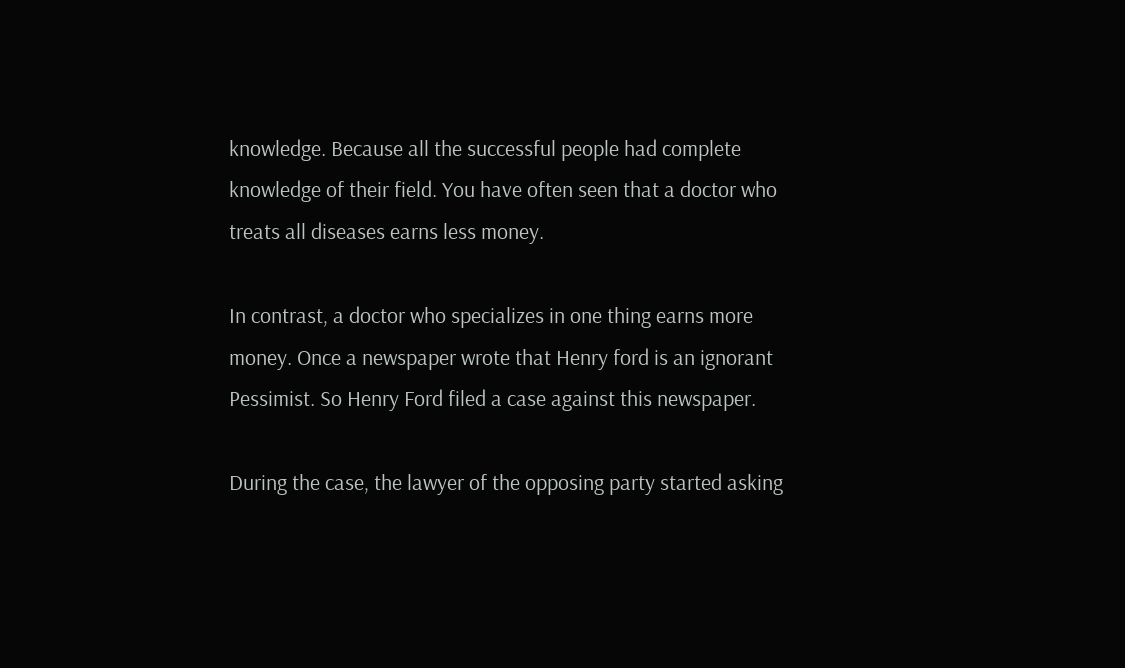knowledge. Because all the successful people had complete knowledge of their field. You have often seen that a doctor who treats all diseases earns less money.

In contrast, a doctor who specializes in one thing earns more money. Once a newspaper wrote that Henry ford is an ignorant Pessimist. So Henry Ford filed a case against this newspaper.

During the case, the lawyer of the opposing party started asking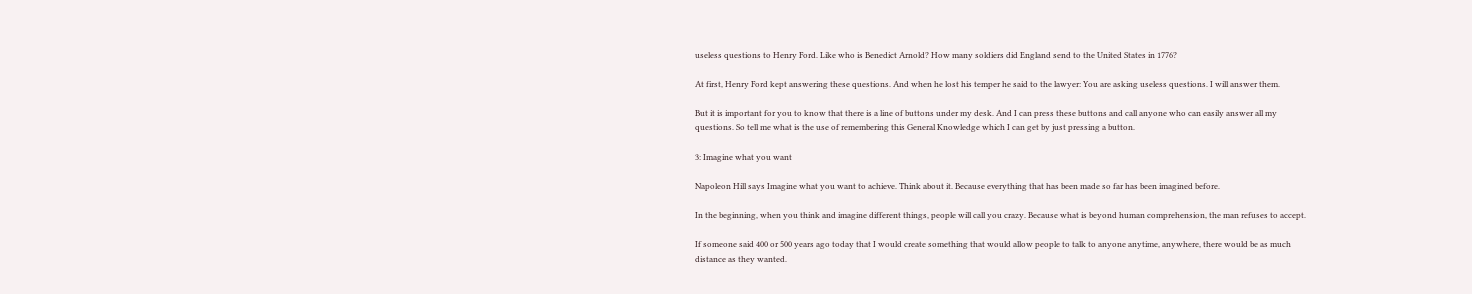useless questions to Henry Ford. Like who is Benedict Arnold? How many soldiers did England send to the United States in 1776?

At first, Henry Ford kept answering these questions. And when he lost his temper he said to the lawyer: You are asking useless questions. I will answer them.

But it is important for you to know that there is a line of buttons under my desk. And I can press these buttons and call anyone who can easily answer all my questions. So tell me what is the use of remembering this General Knowledge which I can get by just pressing a button.

3: Imagine what you want

Napoleon Hill says Imagine what you want to achieve. Think about it. Because everything that has been made so far has been imagined before.

In the beginning, when you think and imagine different things, people will call you crazy. Because what is beyond human comprehension, the man refuses to accept.

If someone said 400 or 500 years ago today that I would create something that would allow people to talk to anyone anytime, anywhere, there would be as much distance as they wanted.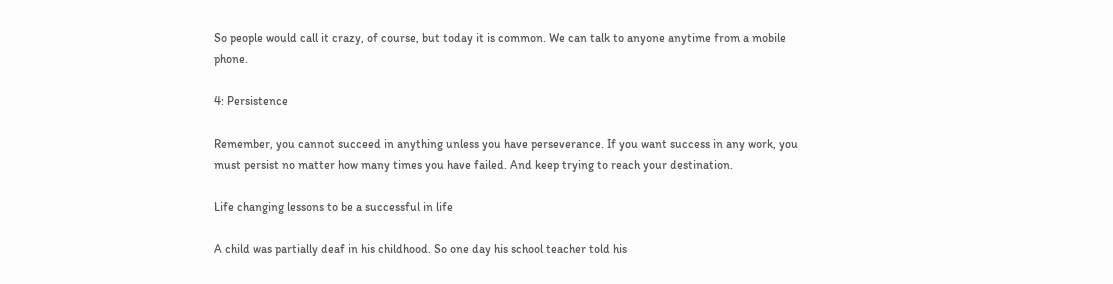So people would call it crazy, of course, but today it is common. We can talk to anyone anytime from a mobile phone.

4: Persistence

Remember, you cannot succeed in anything unless you have perseverance. If you want success in any work, you must persist no matter how many times you have failed. And keep trying to reach your destination.

Life changing lessons to be a successful in life

A child was partially deaf in his childhood. So one day his school teacher told his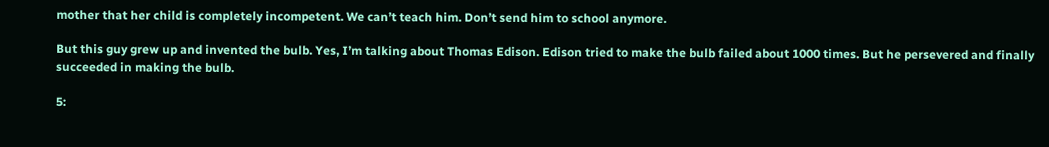mother that her child is completely incompetent. We can’t teach him. Don’t send him to school anymore.

But this guy grew up and invented the bulb. Yes, I’m talking about Thomas Edison. Edison tried to make the bulb failed about 1000 times. But he persevered and finally succeeded in making the bulb.

5: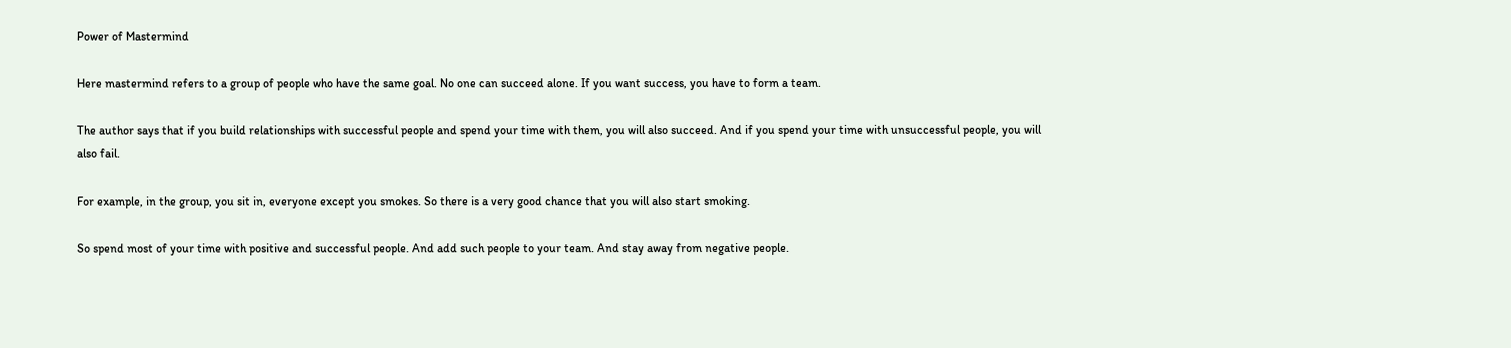Power of Mastermind

Here mastermind refers to a group of people who have the same goal. No one can succeed alone. If you want success, you have to form a team.

The author says that if you build relationships with successful people and spend your time with them, you will also succeed. And if you spend your time with unsuccessful people, you will also fail.

For example, in the group, you sit in, everyone except you smokes. So there is a very good chance that you will also start smoking.

So spend most of your time with positive and successful people. And add such people to your team. And stay away from negative people.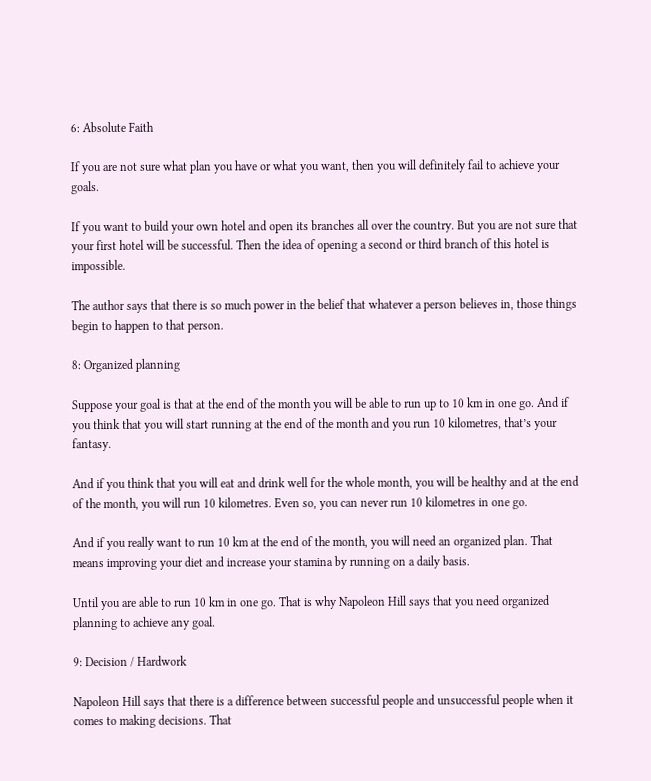6: Absolute Faith

If you are not sure what plan you have or what you want, then you will definitely fail to achieve your goals.

If you want to build your own hotel and open its branches all over the country. But you are not sure that your first hotel will be successful. Then the idea of opening a second or third branch of this hotel is impossible.

The author says that there is so much power in the belief that whatever a person believes in, those things begin to happen to that person.

8: Organized planning

Suppose your goal is that at the end of the month you will be able to run up to 10 km in one go. And if you think that you will start running at the end of the month and you run 10 kilometres, that’s your fantasy.

And if you think that you will eat and drink well for the whole month, you will be healthy and at the end of the month, you will run 10 kilometres. Even so, you can never run 10 kilometres in one go.

And if you really want to run 10 km at the end of the month, you will need an organized plan. That means improving your diet and increase your stamina by running on a daily basis.

Until you are able to run 10 km in one go. That is why Napoleon Hill says that you need organized planning to achieve any goal.

9: Decision / Hardwork

Napoleon Hill says that there is a difference between successful people and unsuccessful people when it comes to making decisions. That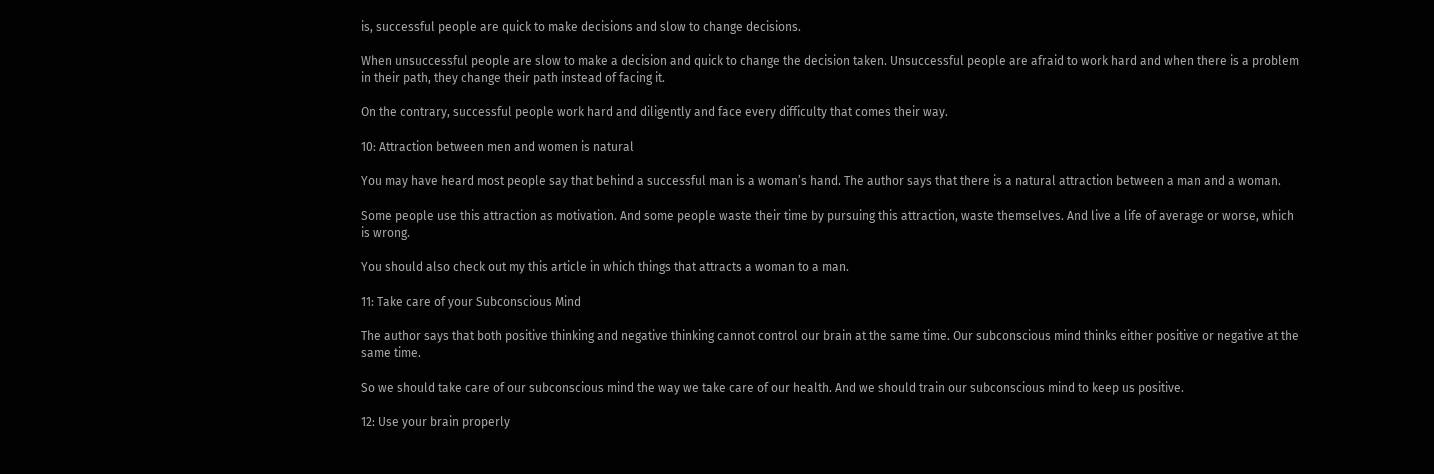is, successful people are quick to make decisions and slow to change decisions.

When unsuccessful people are slow to make a decision and quick to change the decision taken. Unsuccessful people are afraid to work hard and when there is a problem in their path, they change their path instead of facing it.

On the contrary, successful people work hard and diligently and face every difficulty that comes their way.

10: Attraction between men and women is natural

You may have heard most people say that behind a successful man is a woman’s hand. The author says that there is a natural attraction between a man and a woman.

Some people use this attraction as motivation. And some people waste their time by pursuing this attraction, waste themselves. And live a life of average or worse, which is wrong.

You should also check out my this article in which things that attracts a woman to a man.

11: Take care of your Subconscious Mind

The author says that both positive thinking and negative thinking cannot control our brain at the same time. Our subconscious mind thinks either positive or negative at the same time.

So we should take care of our subconscious mind the way we take care of our health. And we should train our subconscious mind to keep us positive.

12: Use your brain properly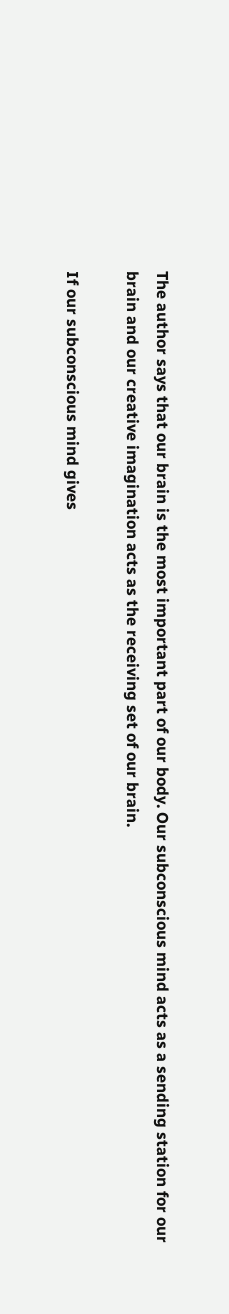The author says that our brain is the most important part of our body. Our subconscious mind acts as a sending station for our brain and our creative imagination acts as the receiving set of our brain.

If our subconscious mind gives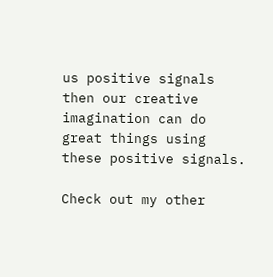us positive signals then our creative imagination can do great things using these positive signals.

Check out my other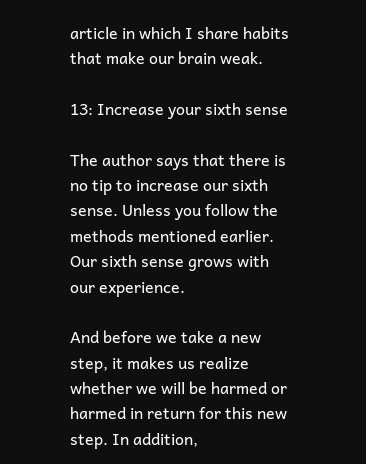article in which I share habits that make our brain weak.

13: Increase your sixth sense

The author says that there is no tip to increase our sixth sense. Unless you follow the methods mentioned earlier. Our sixth sense grows with our experience.

And before we take a new step, it makes us realize whether we will be harmed or harmed in return for this new step. In addition,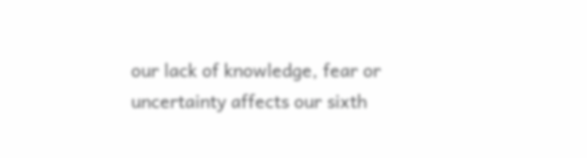our lack of knowledge, fear or uncertainty affects our sixth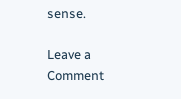sense.

Leave a Comment